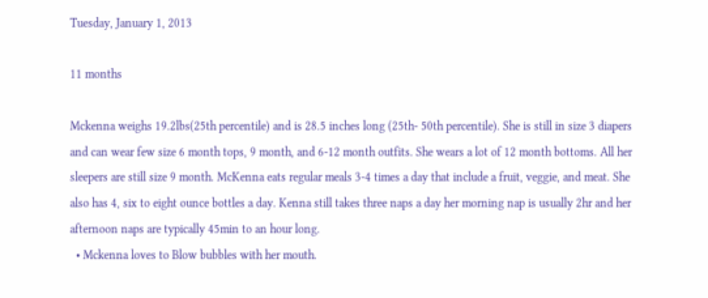Tuesday, January 1, 2013

11 months

Mckenna weighs 19.2lbs(25th percentile) and is 28.5 inches long (25th- 50th percentile). She is still in size 3 diapers and can wear few size 6 month tops, 9 month, and 6-12 month outfits. She wears a lot of 12 month bottoms. All her sleepers are still size 9 month. McKenna eats regular meals 3-4 times a day that include a fruit, veggie, and meat. She also has 4, six to eight ounce bottles a day. Kenna still takes three naps a day her morning nap is usually 2hr and her afternoon naps are typically 45min to an hour long.
  • Mckenna loves to Blow bubbles with her mouth.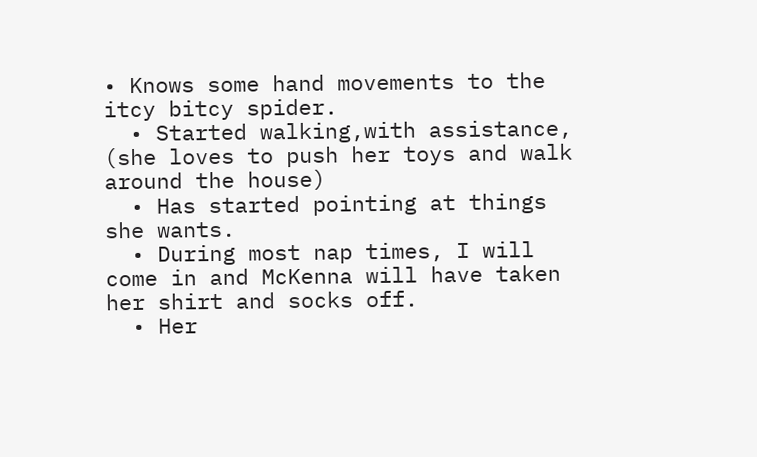• Knows some hand movements to the itcy bitcy spider.
  • Started walking,with assistance, (she loves to push her toys and walk around the house)
  • Has started pointing at things she wants.
  • During most nap times, I will come in and McKenna will have taken her shirt and socks off.
  • Her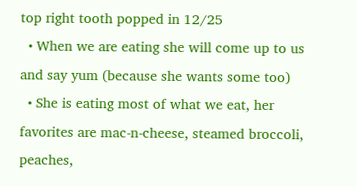top right tooth popped in 12/25
  • When we are eating she will come up to us and say yum (because she wants some too)
  • She is eating most of what we eat, her favorites are mac-n-cheese, steamed broccoli, peaches,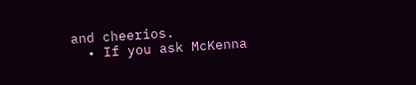and cheerios.
  • If you ask McKenna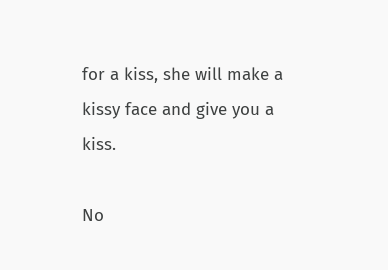for a kiss, she will make a kissy face and give you a kiss.

No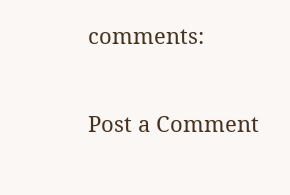comments:

Post a Comment